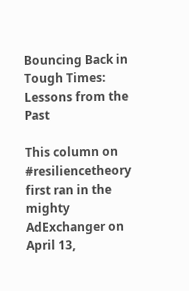Bouncing Back in Tough Times: Lessons from the Past

This column on #resiliencetheory first ran in the mighty AdExchanger on April 13,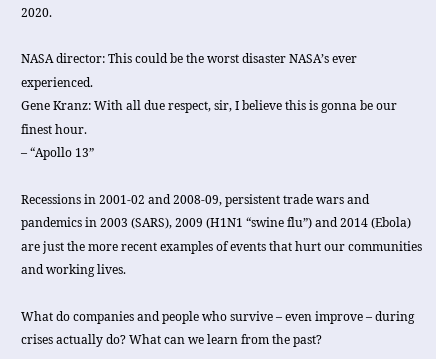2020.

NASA director: This could be the worst disaster NASA’s ever experienced.
Gene Kranz: With all due respect, sir, I believe this is gonna be our finest hour.
– “Apollo 13”

Recessions in 2001-02 and 2008-09, persistent trade wars and pandemics in 2003 (SARS), 2009 (H1N1 “swine flu”) and 2014 (Ebola) are just the more recent examples of events that hurt our communities and working lives.

What do companies and people who survive – even improve – during crises actually do? What can we learn from the past?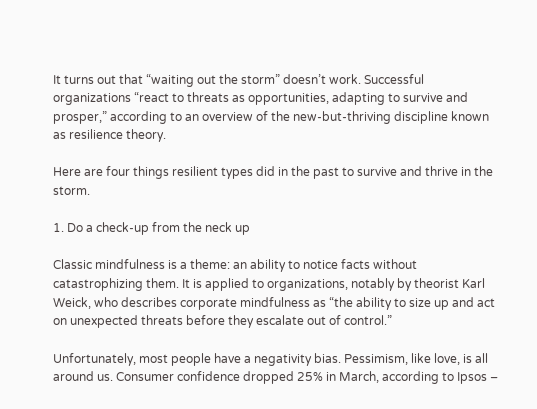It turns out that “waiting out the storm” doesn’t work. Successful organizations “react to threats as opportunities, adapting to survive and prosper,” according to an overview of the new-but-thriving discipline known as resilience theory.

Here are four things resilient types did in the past to survive and thrive in the storm.

1. Do a check-up from the neck up

Classic mindfulness is a theme: an ability to notice facts without catastrophizing them. It is applied to organizations, notably by theorist Karl Weick, who describes corporate mindfulness as “the ability to size up and act on unexpected threats before they escalate out of control.”

Unfortunately, most people have a negativity bias. Pessimism, like love, is all around us. Consumer confidence dropped 25% in March, according to Ipsos –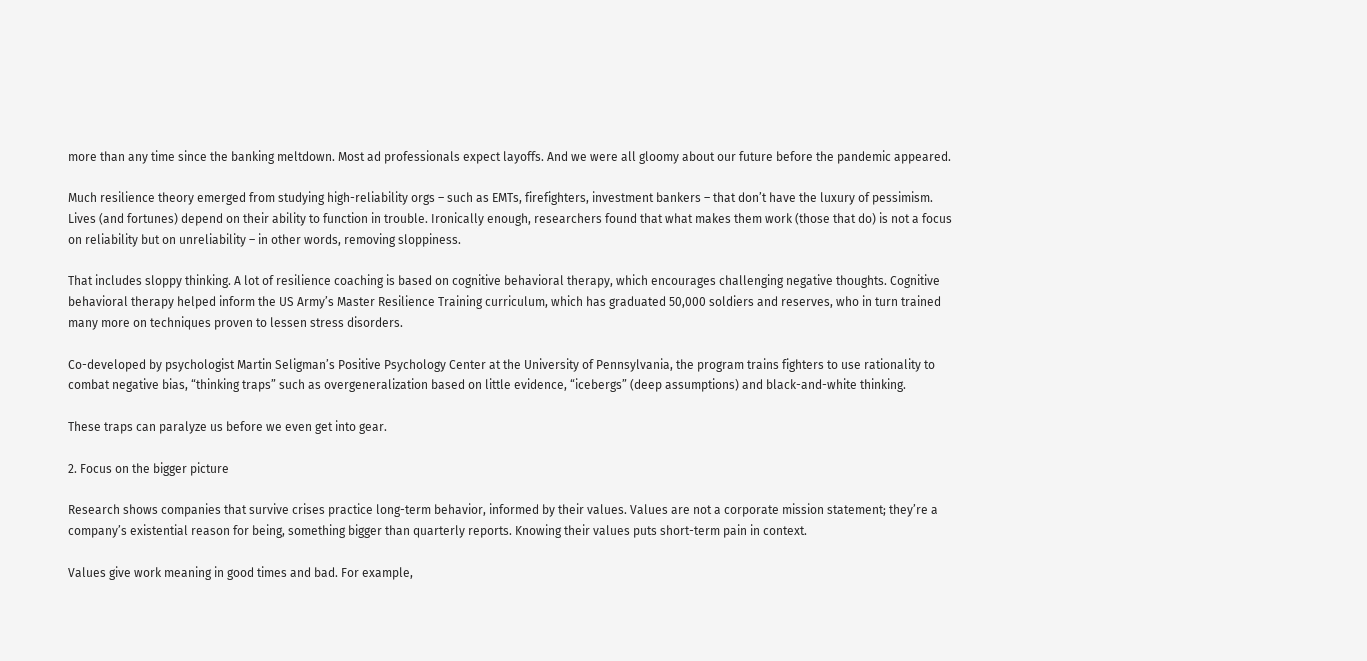more than any time since the banking meltdown. Most ad professionals expect layoffs. And we were all gloomy about our future before the pandemic appeared.

Much resilience theory emerged from studying high-reliability orgs – such as EMTs, firefighters, investment bankers – that don’t have the luxury of pessimism. Lives (and fortunes) depend on their ability to function in trouble. Ironically enough, researchers found that what makes them work (those that do) is not a focus on reliability but on unreliability – in other words, removing sloppiness.

That includes sloppy thinking. A lot of resilience coaching is based on cognitive behavioral therapy, which encourages challenging negative thoughts. Cognitive behavioral therapy helped inform the US Army’s Master Resilience Training curriculum, which has graduated 50,000 soldiers and reserves, who in turn trained many more on techniques proven to lessen stress disorders.

Co-developed by psychologist Martin Seligman’s Positive Psychology Center at the University of Pennsylvania, the program trains fighters to use rationality to combat negative bias, “thinking traps” such as overgeneralization based on little evidence, “icebergs” (deep assumptions) and black-and-white thinking.

These traps can paralyze us before we even get into gear.

2. Focus on the bigger picture

Research shows companies that survive crises practice long-term behavior, informed by their values. Values are not a corporate mission statement; they’re a company’s existential reason for being, something bigger than quarterly reports. Knowing their values puts short-term pain in context.

Values give work meaning in good times and bad. For example,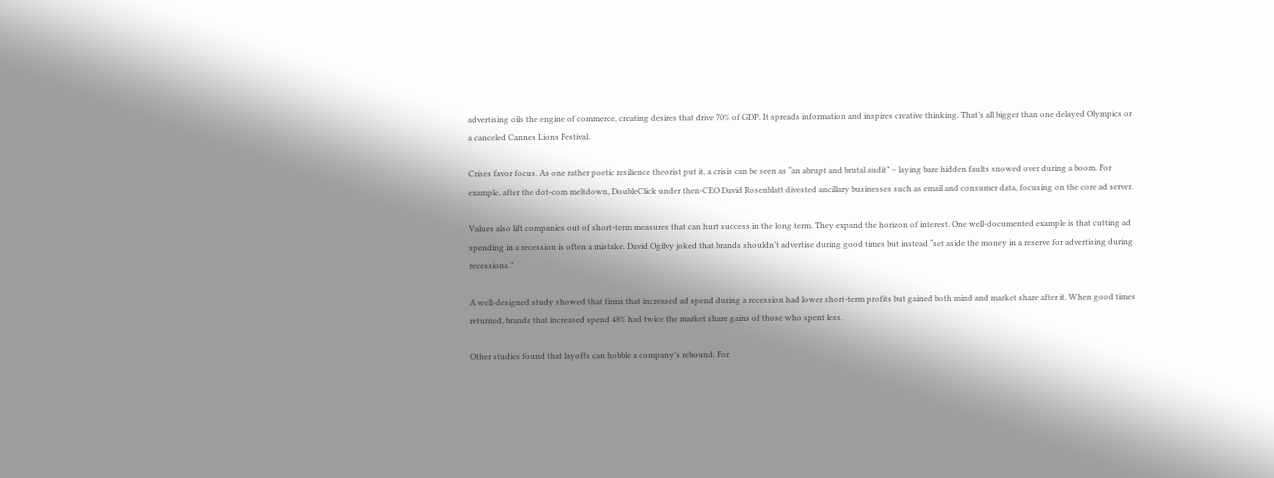advertising oils the engine of commerce, creating desires that drive 70% of GDP. It spreads information and inspires creative thinking. That’s all bigger than one delayed Olympics or a canceled Cannes Lions Festival.

Crises favor focus. As one rather poetic resilience theorist put it, a crisis can be seen as “an abrupt and brutal audit” – laying bare hidden faults snowed over during a boom. For example, after the dot-com meltdown, DoubleClick under then-CEO David Rosenblatt divested ancillary businesses such as email and consumer data, focusing on the core ad server.

Values also lift companies out of short-term measures that can hurt success in the long term. They expand the horizon of interest. One well-documented example is that cutting ad spending in a recession is often a mistake. David Ogilvy joked that brands shouldn’t advertise during good times but instead “set aside the money in a reserve for advertising during recessions.”

A well-designed study showed that firms that increased ad spend during a recession had lower short-term profits but gained both mind and market share after it. When good times returned, brands that increased spend 48% had twice the market share gains of those who spent less.

Other studies found that layoffs can hobble a company’s rebound. For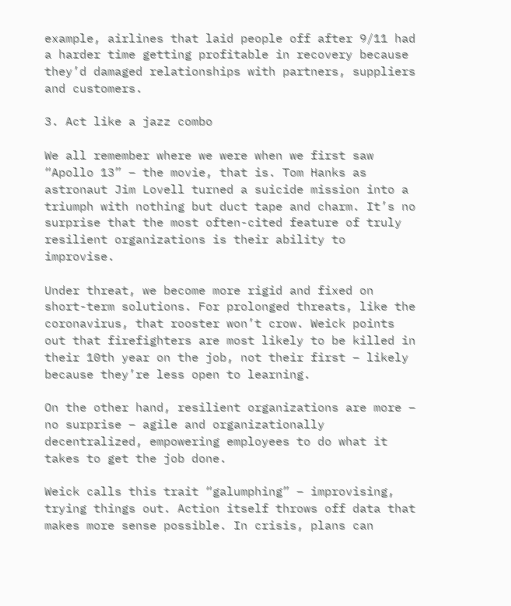example, airlines that laid people off after 9/11 had a harder time getting profitable in recovery because they’d damaged relationships with partners, suppliers and customers.

3. Act like a jazz combo

We all remember where we were when we first saw “Apollo 13” – the movie, that is. Tom Hanks as astronaut Jim Lovell turned a suicide mission into a triumph with nothing but duct tape and charm. It’s no surprise that the most often-cited feature of truly resilient organizations is their ability to improvise.

Under threat, we become more rigid and fixed on short-term solutions. For prolonged threats, like the coronavirus, that rooster won’t crow. Weick points out that firefighters are most likely to be killed in their 10th year on the job, not their first – likely because they’re less open to learning.

On the other hand, resilient organizations are more – no surprise – agile and organizationally decentralized, empowering employees to do what it takes to get the job done.

Weick calls this trait “galumphing” – improvising, trying things out. Action itself throws off data that makes more sense possible. In crisis, plans can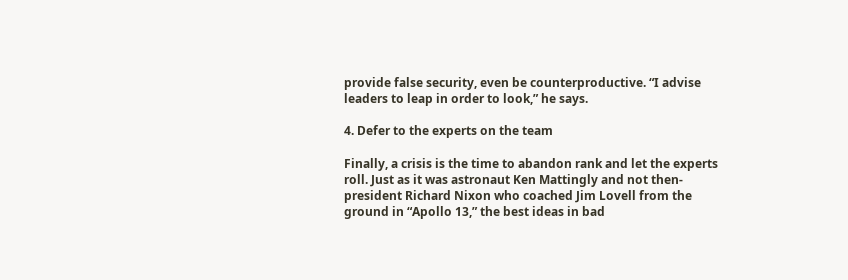provide false security, even be counterproductive. “I advise leaders to leap in order to look,” he says.

4. Defer to the experts on the team

Finally, a crisis is the time to abandon rank and let the experts roll. Just as it was astronaut Ken Mattingly and not then-president Richard Nixon who coached Jim Lovell from the ground in “Apollo 13,” the best ideas in bad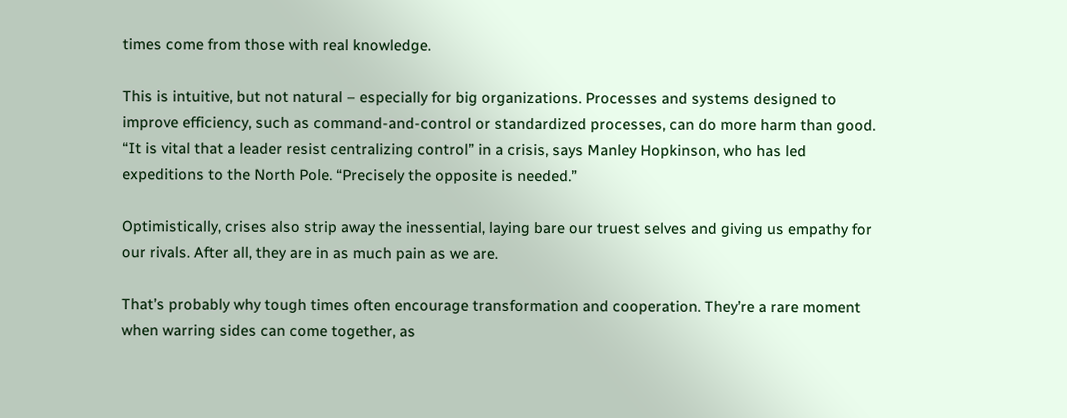times come from those with real knowledge.

This is intuitive, but not natural – especially for big organizations. Processes and systems designed to improve efficiency, such as command-and-control or standardized processes, can do more harm than good. “It is vital that a leader resist centralizing control” in a crisis, says Manley Hopkinson, who has led expeditions to the North Pole. “Precisely the opposite is needed.”

Optimistically, crises also strip away the inessential, laying bare our truest selves and giving us empathy for our rivals. After all, they are in as much pain as we are.

That’s probably why tough times often encourage transformation and cooperation. They’re a rare moment when warring sides can come together, as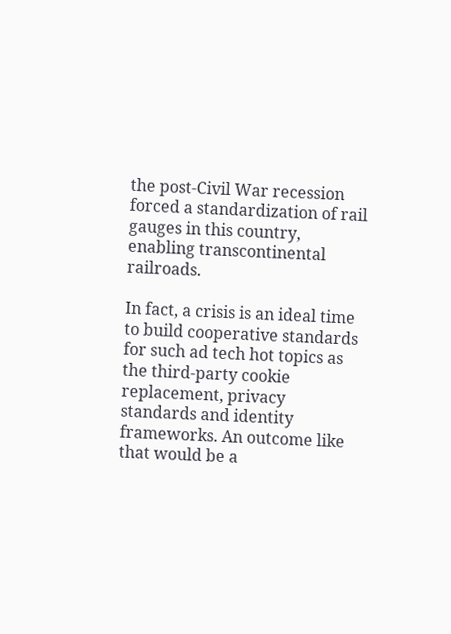the post-Civil War recession forced a standardization of rail gauges in this country, enabling transcontinental railroads.

In fact, a crisis is an ideal time to build cooperative standards for such ad tech hot topics as the third-party cookie replacement, privacy standards and identity frameworks. An outcome like that would be a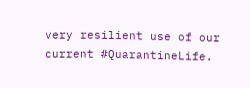very resilient use of our current #QuarantineLife.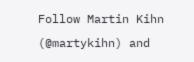Follow Martin Kihn (@martykihn) and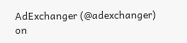AdExchanger (@adexchanger) on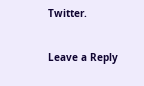Twitter.

Leave a Reply